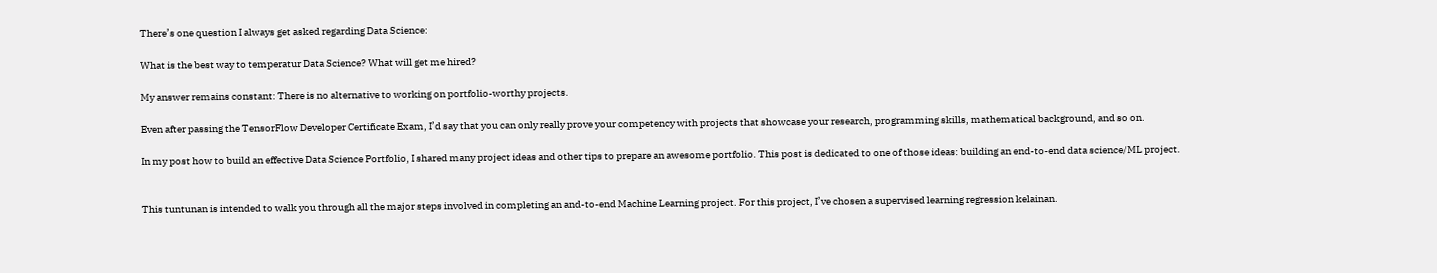There’s one question I always get asked regarding Data Science:

What is the best way to temperatur Data Science? What will get me hired?

My answer remains constant: There is no alternative to working on portfolio-worthy projects.

Even after passing the TensorFlow Developer Certificate Exam, I’d say that you can only really prove your competency with projects that showcase your research, programming skills, mathematical background, and so on.

In my post how to build an effective Data Science Portfolio, I shared many project ideas and other tips to prepare an awesome portfolio. This post is dedicated to one of those ideas: building an end-to-end data science/ML project.


This tuntunan is intended to walk you through all the major steps involved in completing an and-to-end Machine Learning project. For this project, I’ve chosen a supervised learning regression kelainan.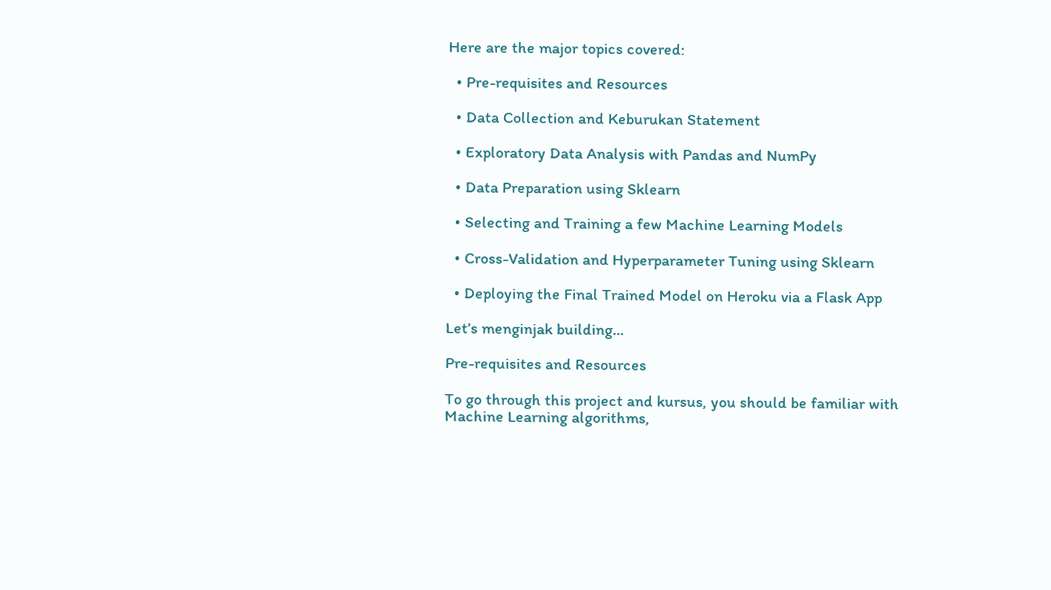Here are the major topics covered:

  • Pre-requisites and Resources

  • Data Collection and Keburukan Statement

  • Exploratory Data Analysis with Pandas and NumPy

  • Data Preparation using Sklearn

  • Selecting and Training a few Machine Learning Models

  • Cross-Validation and Hyperparameter Tuning using Sklearn

  • Deploying the Final Trained Model on Heroku via a Flask App

Let’s menginjak building…

Pre-requisites and Resources

To go through this project and kursus, you should be familiar with Machine Learning algorithms,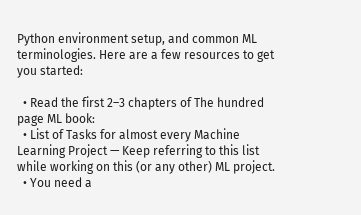Python environment setup, and common ML terminologies. Here are a few resources to get you started:

  • Read the first 2–3 chapters of The hundred page ML book:
  • List of Tasks for almost every Machine Learning Project — Keep referring to this list while working on this (or any other) ML project.
  • You need a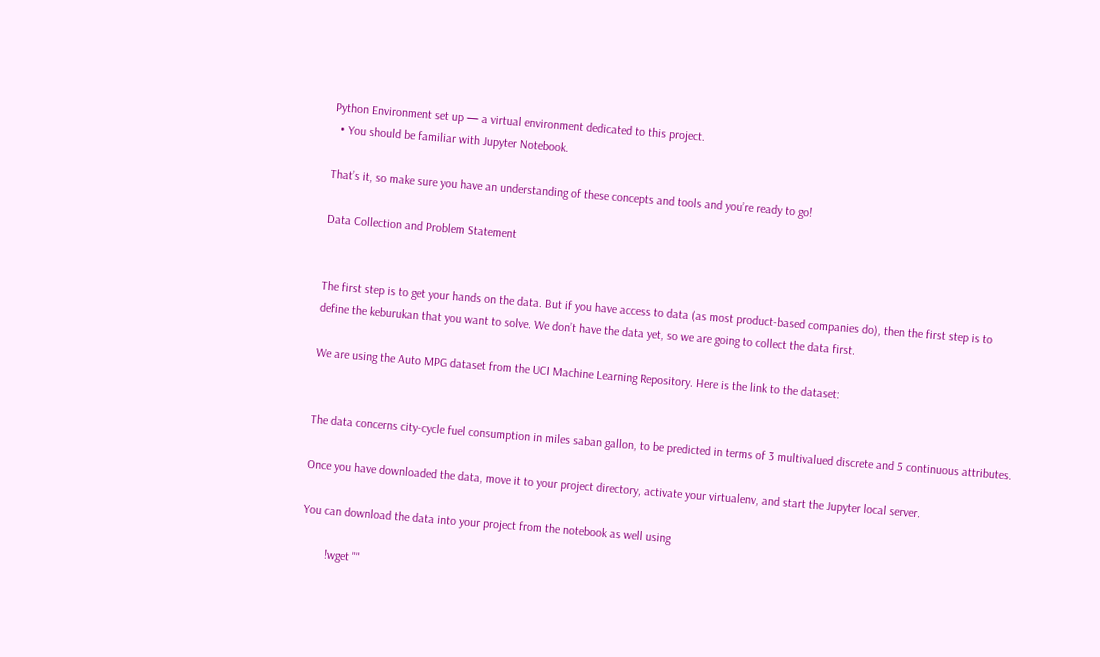Python Environment set up — a virtual environment dedicated to this project.
  • You should be familiar with Jupyter Notebook.

That’s it, so make sure you have an understanding of these concepts and tools and you’re ready to go!

Data Collection and Problem Statement


The first step is to get your hands on the data. But if you have access to data (as most product-based companies do), then the first step is to define the keburukan that you want to solve. We don’t have the data yet, so we are going to collect the data first.

We are using the Auto MPG dataset from the UCI Machine Learning Repository. Here is the link to the dataset:


The data concerns city-cycle fuel consumption in miles saban gallon, to be predicted in terms of 3 multivalued discrete and 5 continuous attributes.

Once you have downloaded the data, move it to your project directory, activate your virtualenv, and start the Jupyter local server.

You can download the data into your project from the notebook as well using

        !wget ""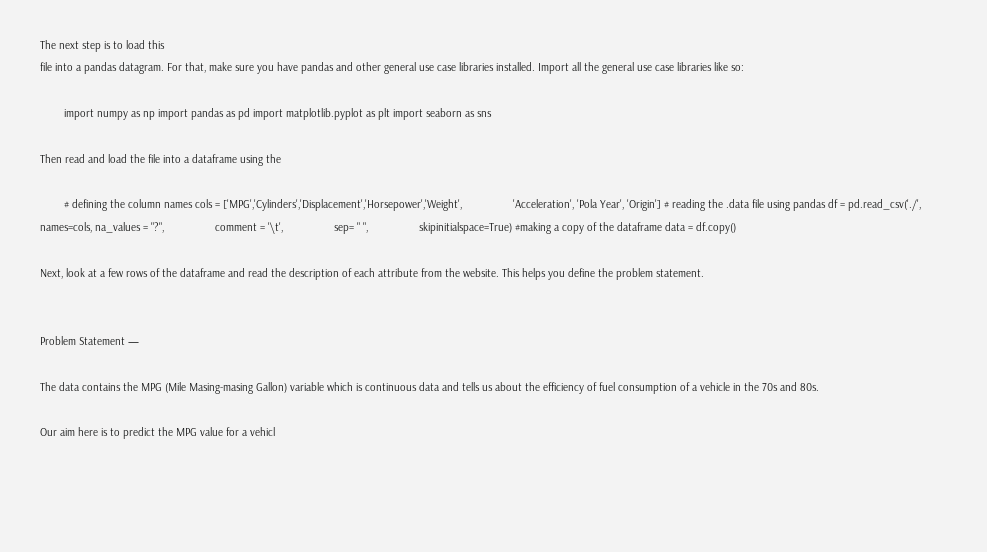The next step is to load this
file into a pandas datagram. For that, make sure you have pandas and other general use case libraries installed. Import all the general use case libraries like so:

        import numpy as np import pandas as pd import matplotlib.pyplot as plt import seaborn as sns

Then read and load the file into a dataframe using the

        # defining the column names cols = ['MPG','Cylinders','Displacement','Horsepower','Weight',                 'Acceleration', 'Pola Year', 'Origin'] # reading the .data file using pandas df = pd.read_csv('./', names=cols, na_values = "?",                 comment = '\t',                 sep= " ",                 skipinitialspace=True) #making a copy of the dataframe data = df.copy()

Next, look at a few rows of the dataframe and read the description of each attribute from the website. This helps you define the problem statement.


Problem Statement —

The data contains the MPG (Mile Masing-masing Gallon) variable which is continuous data and tells us about the efficiency of fuel consumption of a vehicle in the 70s and 80s.

Our aim here is to predict the MPG value for a vehicl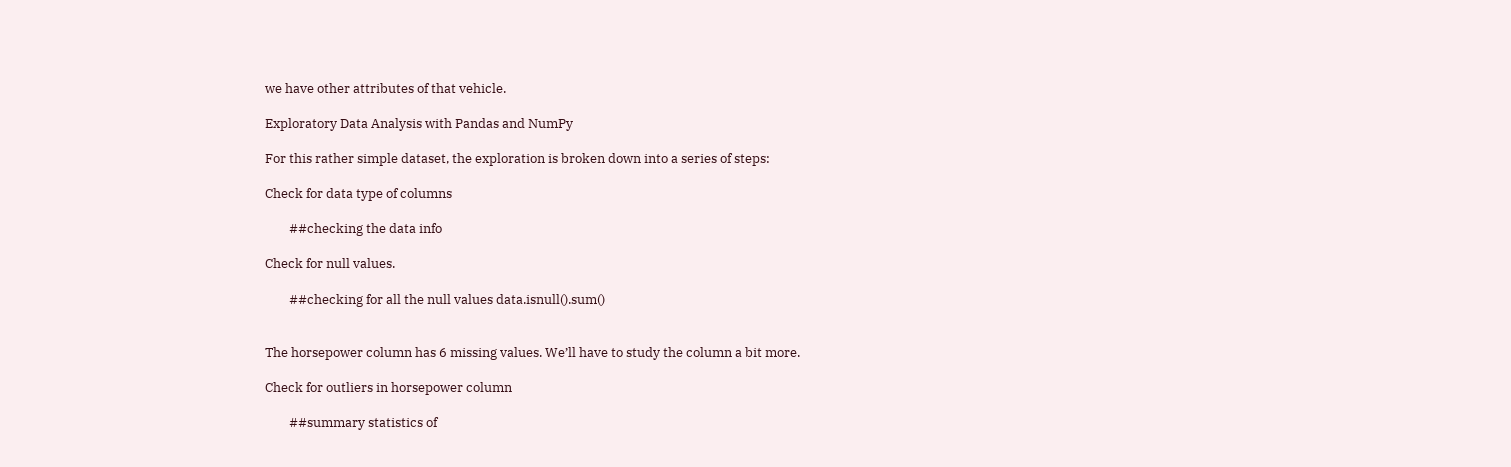we have other attributes of that vehicle.

Exploratory Data Analysis with Pandas and NumPy

For this rather simple dataset, the exploration is broken down into a series of steps:

Check for data type of columns

        ##checking the data info

Check for null values.

        ##checking for all the null values data.isnull().sum()


The horsepower column has 6 missing values. We’ll have to study the column a bit more.

Check for outliers in horsepower column

        ##summary statistics of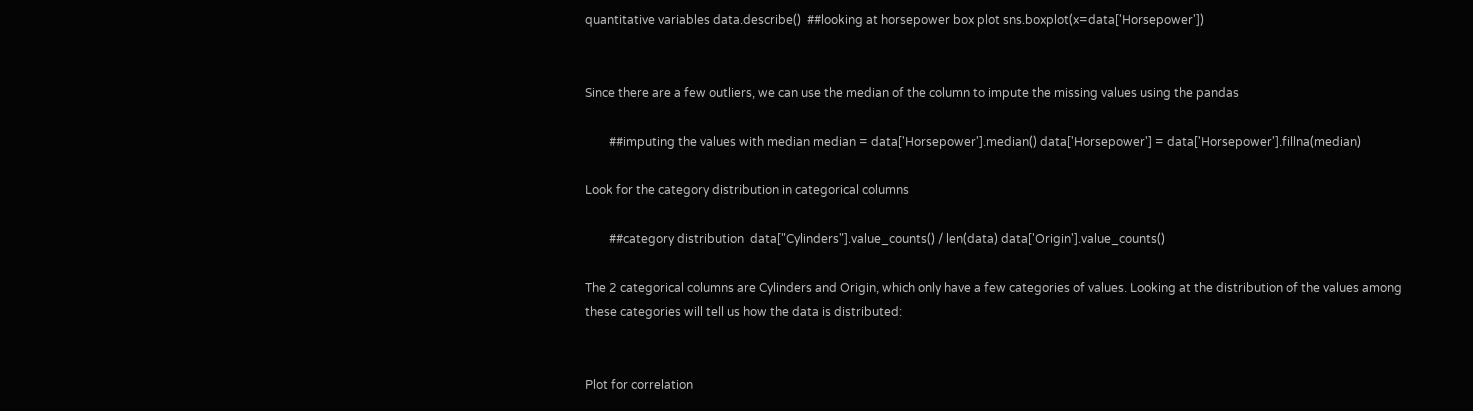quantitative variables data.describe()  ##looking at horsepower box plot sns.boxplot(x=data['Horsepower'])


Since there are a few outliers, we can use the median of the column to impute the missing values using the pandas

        ##imputing the values with median median = data['Horsepower'].median() data['Horsepower'] = data['Horsepower'].fillna(median)

Look for the category distribution in categorical columns

        ##category distribution  data["Cylinders"].value_counts() / len(data) data['Origin'].value_counts()

The 2 categorical columns are Cylinders and Origin, which only have a few categories of values. Looking at the distribution of the values among these categories will tell us how the data is distributed:


Plot for correlation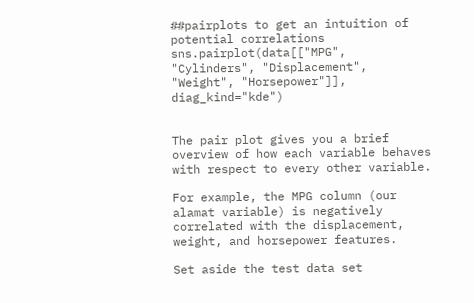##pairplots to get an intuition of potential correlations  sns.pairplot(data[["MPG", "Cylinders", "Displacement", "Weight", "Horsepower"]], diag_kind="kde")


The pair plot gives you a brief overview of how each variable behaves with respect to every other variable.

For example, the MPG column (our alamat variable) is negatively correlated with the displacement, weight, and horsepower features.

Set aside the test data set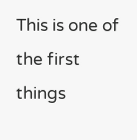This is one of the first things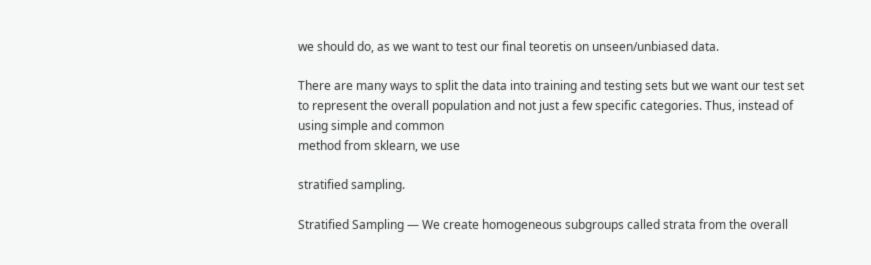we should do, as we want to test our final teoretis on unseen/unbiased data.

There are many ways to split the data into training and testing sets but we want our test set to represent the overall population and not just a few specific categories. Thus, instead of using simple and common
method from sklearn, we use

stratified sampling.

Stratified Sampling — We create homogeneous subgroups called strata from the overall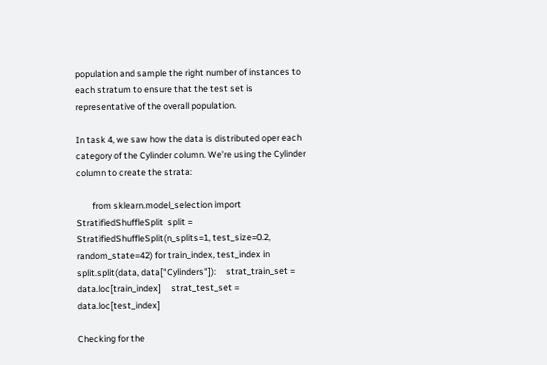population and sample the right number of instances to each stratum to ensure that the test set is representative of the overall population.

In task 4, we saw how the data is distributed oper each category of the Cylinder column. We’re using the Cylinder column to create the strata:

        from sklearn.model_selection import StratifiedShuffleSplit  split = StratifiedShuffleSplit(n_splits=1, test_size=0.2, random_state=42) for train_index, test_index in split.split(data, data["Cylinders"]):     strat_train_set = data.loc[train_index]     strat_test_set = data.loc[test_index]

Checking for the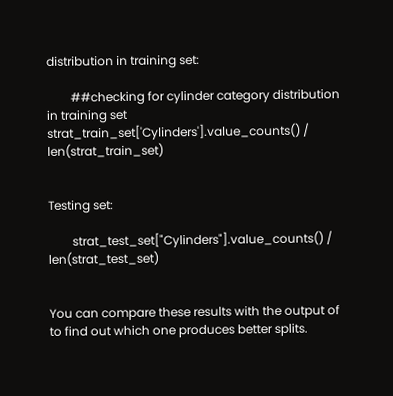distribution in training set:

        ##checking for cylinder category distribution in training set  strat_train_set['Cylinders'].value_counts() / len(strat_train_set)


Testing set:

        strat_test_set["Cylinders"].value_counts() / len(strat_test_set)


You can compare these results with the output of
to find out which one produces better splits.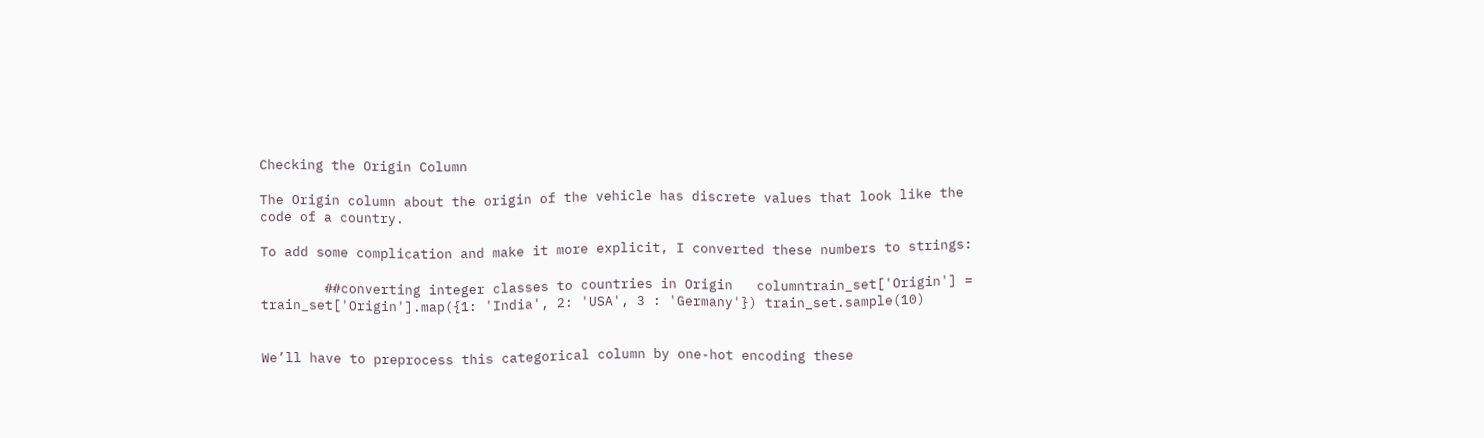Checking the Origin Column

The Origin column about the origin of the vehicle has discrete values that look like the code of a country.

To add some complication and make it more explicit, I converted these numbers to strings:

        ##converting integer classes to countries in Origin   columntrain_set['Origin'] = train_set['Origin'].map({1: 'India', 2: 'USA', 3 : 'Germany'}) train_set.sample(10)


We’ll have to preprocess this categorical column by one-hot encoding these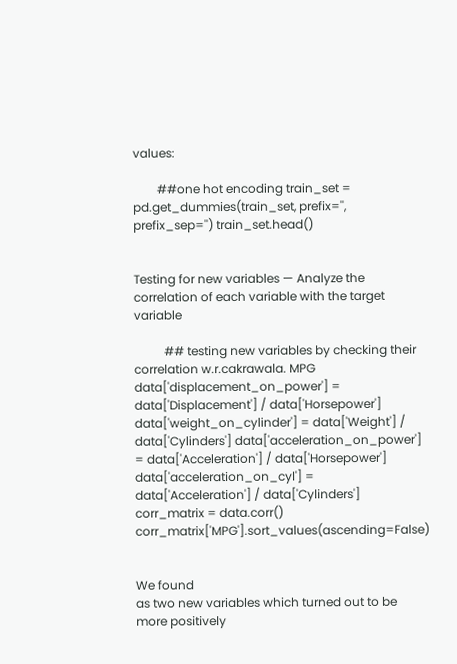values:

        ##one hot encoding train_set = pd.get_dummies(train_set, prefix='', prefix_sep='') train_set.head()


Testing for new variables — Analyze the correlation of each variable with the target variable

          ## testing new variables by checking their correlation w.r.cakrawala. MPG data['displacement_on_power'] = data['Displacement'] / data['Horsepower'] data['weight_on_cylinder'] = data['Weight'] / data['Cylinders'] data['acceleration_on_power'] = data['Acceleration'] / data['Horsepower'] data['acceleration_on_cyl'] = data['Acceleration'] / data['Cylinders']  corr_matrix = data.corr() corr_matrix['MPG'].sort_values(ascending=False)


We found
as two new variables which turned out to be more positively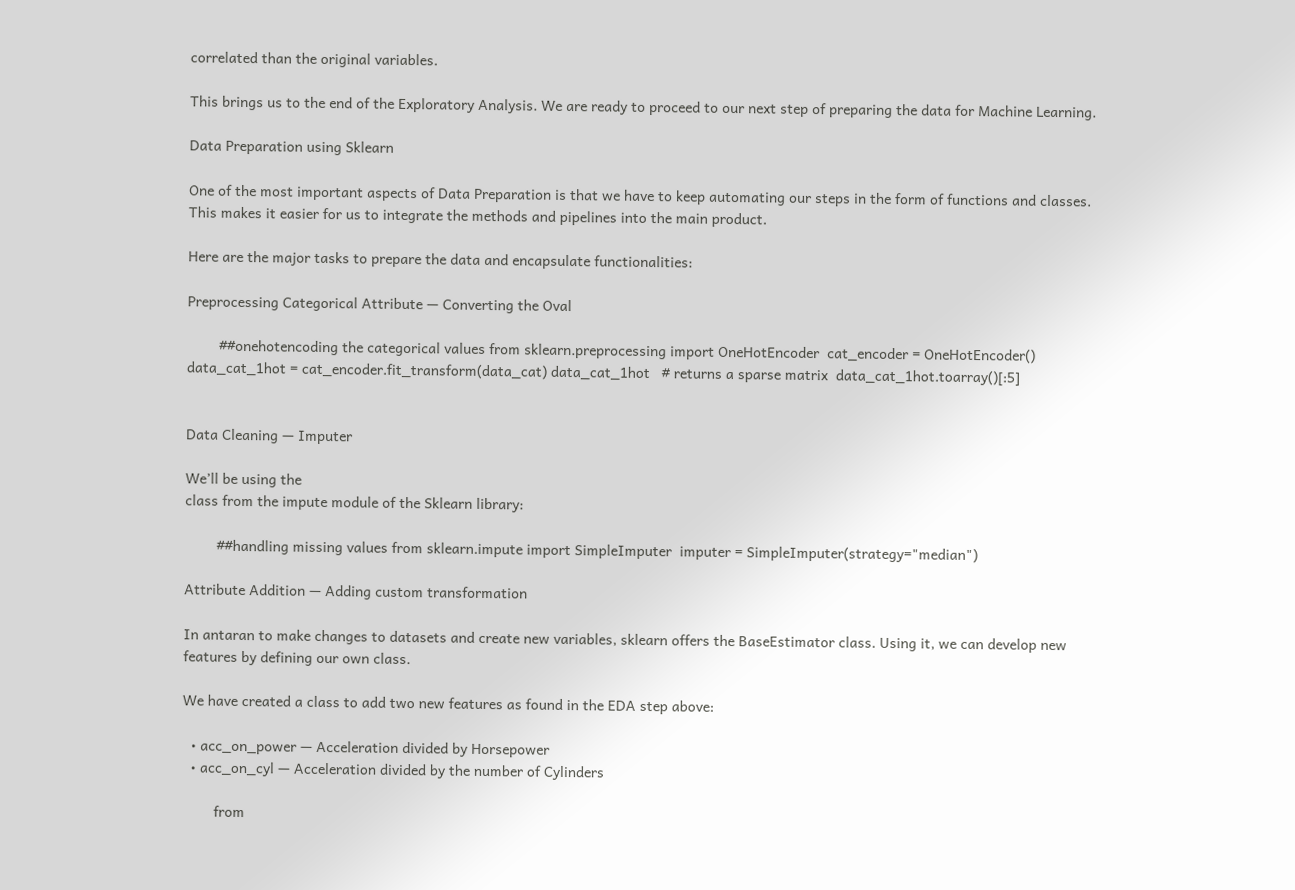correlated than the original variables.

This brings us to the end of the Exploratory Analysis. We are ready to proceed to our next step of preparing the data for Machine Learning.

Data Preparation using Sklearn

One of the most important aspects of Data Preparation is that we have to keep automating our steps in the form of functions and classes. This makes it easier for us to integrate the methods and pipelines into the main product.

Here are the major tasks to prepare the data and encapsulate functionalities:

Preprocessing Categorical Attribute — Converting the Oval

        ##onehotencoding the categorical values from sklearn.preprocessing import OneHotEncoder  cat_encoder = OneHotEncoder() data_cat_1hot = cat_encoder.fit_transform(data_cat) data_cat_1hot   # returns a sparse matrix  data_cat_1hot.toarray()[:5]


Data Cleaning — Imputer

We’ll be using the
class from the impute module of the Sklearn library:

        ##handling missing values from sklearn.impute import SimpleImputer  imputer = SimpleImputer(strategy="median")

Attribute Addition — Adding custom transformation

In antaran to make changes to datasets and create new variables, sklearn offers the BaseEstimator class. Using it, we can develop new features by defining our own class.

We have created a class to add two new features as found in the EDA step above:

  • acc_on_power — Acceleration divided by Horsepower
  • acc_on_cyl — Acceleration divided by the number of Cylinders

        from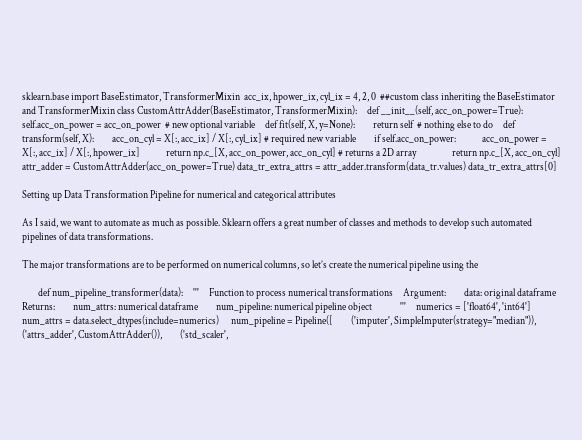sklearn.base import BaseEstimator, TransformerMixin  acc_ix, hpower_ix, cyl_ix = 4, 2, 0  ##custom class inheriting the BaseEstimator and TransformerMixin class CustomAttrAdder(BaseEstimator, TransformerMixin):     def __init__(self, acc_on_power=True):         self.acc_on_power = acc_on_power  # new optional variable     def fit(self, X, y=None):         return self  # nothing else to do     def transform(self, X):         acc_on_cyl = X[:, acc_ix] / X[:, cyl_ix] # required new variable         if self.acc_on_power:             acc_on_power = X[:, acc_ix] / X[:, hpower_ix]             return np.c_[X, acc_on_power, acc_on_cyl] # returns a 2D array                  return np.c_[X, acc_on_cyl]      attr_adder = CustomAttrAdder(acc_on_power=True) data_tr_extra_attrs = attr_adder.transform(data_tr.values) data_tr_extra_attrs[0]

Setting up Data Transformation Pipeline for numerical and categorical attributes

As I said, we want to automate as much as possible. Sklearn offers a great number of classes and methods to develop such automated pipelines of data transformations.

The major transformations are to be performed on numerical columns, so let’s create the numerical pipeline using the

        def num_pipeline_transformer(data):     '''     Function to process numerical transformations     Argument:         data: original dataframe      Returns:         num_attrs: numerical dataframe         num_pipeline: numerical pipeline object              '''     numerics = ['float64', 'int64']      num_attrs = data.select_dtypes(include=numerics)      num_pipeline = Pipeline([         ('imputer', SimpleImputer(strategy="median")),         ('attrs_adder', CustomAttrAdder()),         ('std_scaler',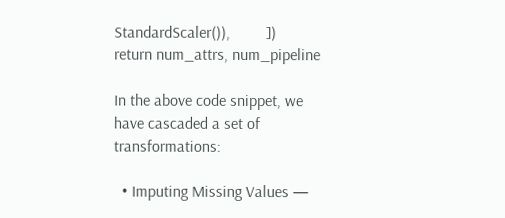StandardScaler()),         ])     return num_attrs, num_pipeline

In the above code snippet, we have cascaded a set of transformations:

  • Imputing Missing Values —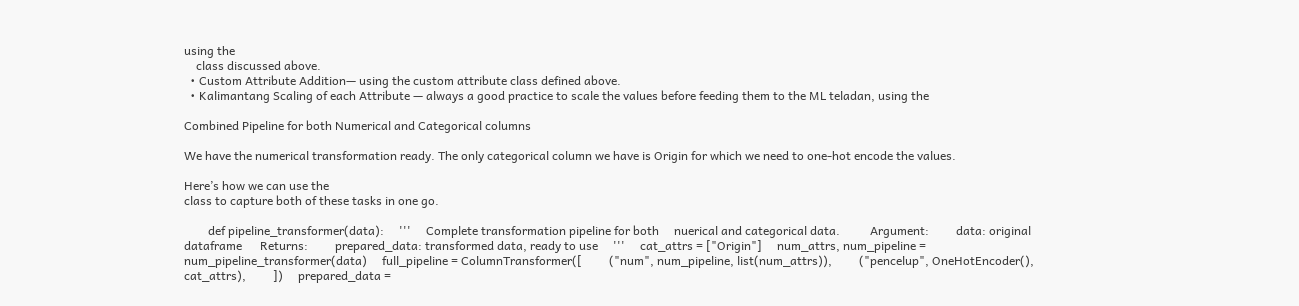using the
    class discussed above.
  • Custom Attribute Addition— using the custom attribute class defined above.
  • Kalimantang Scaling of each Attribute — always a good practice to scale the values before feeding them to the ML teladan, using the

Combined Pipeline for both Numerical and Categorical columns

We have the numerical transformation ready. The only categorical column we have is Origin for which we need to one-hot encode the values.

Here’s how we can use the
class to capture both of these tasks in one go.

        def pipeline_transformer(data):     '''     Complete transformation pipeline for both     nuerical and categorical data.          Argument:         data: original dataframe      Returns:         prepared_data: transformed data, ready to use     '''     cat_attrs = ["Origin"]     num_attrs, num_pipeline = num_pipeline_transformer(data)     full_pipeline = ColumnTransformer([         ("num", num_pipeline, list(num_attrs)),         ("pencelup", OneHotEncoder(), cat_attrs),         ])     prepared_data =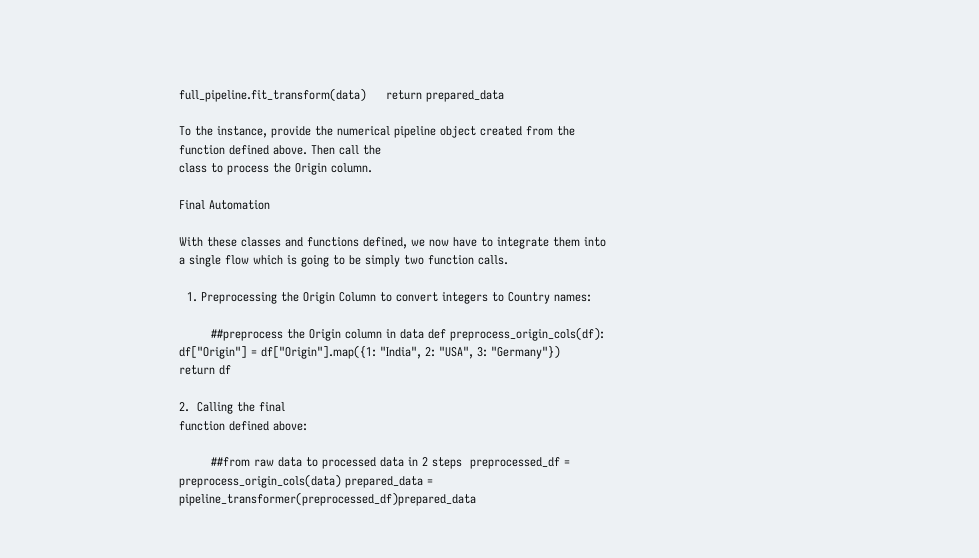full_pipeline.fit_transform(data)     return prepared_data

To the instance, provide the numerical pipeline object created from the function defined above. Then call the
class to process the Origin column.

Final Automation

With these classes and functions defined, we now have to integrate them into a single flow which is going to be simply two function calls.

  1. Preprocessing the Origin Column to convert integers to Country names:

        ##preprocess the Origin column in data def preprocess_origin_cols(df):     df["Origin"] = df["Origin"].map({1: "India", 2: "USA", 3: "Germany"})         return df

2.  Calling the final
function defined above:

        ##from raw data to processed data in 2 steps  preprocessed_df = preprocess_origin_cols(data) prepared_data = pipeline_transformer(preprocessed_df)prepared_data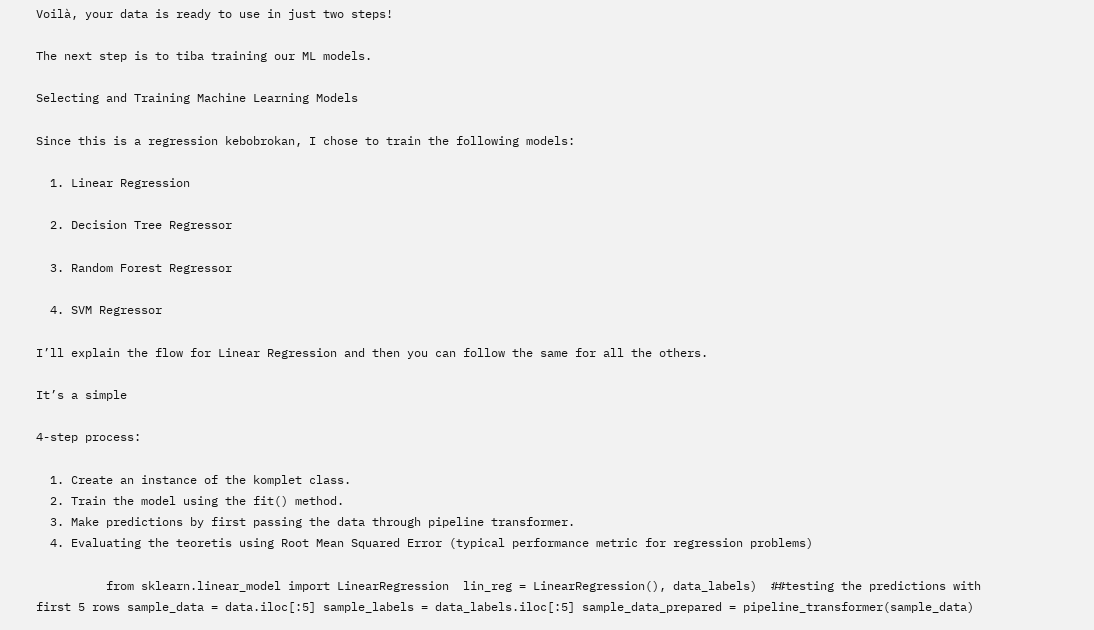Voilà, your data is ready to use in just two steps!

The next step is to tiba training our ML models.

Selecting and Training Machine Learning Models

Since this is a regression kebobrokan, I chose to train the following models:

  1. Linear Regression

  2. Decision Tree Regressor

  3. Random Forest Regressor

  4. SVM Regressor

I’ll explain the flow for Linear Regression and then you can follow the same for all the others.

It’s a simple

4-step process:

  1. Create an instance of the komplet class.
  2. Train the model using the fit() method.
  3. Make predictions by first passing the data through pipeline transformer.
  4. Evaluating the teoretis using Root Mean Squared Error (typical performance metric for regression problems)

          from sklearn.linear_model import LinearRegression  lin_reg = LinearRegression(), data_labels)  ##testing the predictions with first 5 rows sample_data = data.iloc[:5] sample_labels = data_labels.iloc[:5] sample_data_prepared = pipeline_transformer(sample_data)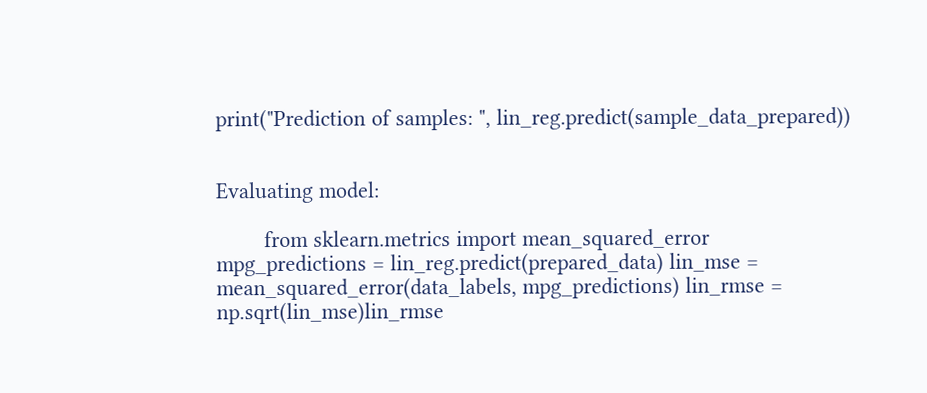print("Prediction of samples: ", lin_reg.predict(sample_data_prepared))


Evaluating model:

        from sklearn.metrics import mean_squared_error  mpg_predictions = lin_reg.predict(prepared_data) lin_mse = mean_squared_error(data_labels, mpg_predictions) lin_rmse = np.sqrt(lin_mse)lin_rmse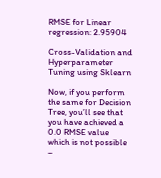RMSE for Linear regression: 2.95904

Cross-Validation and Hyperparameter Tuning using Sklearn

Now, if you perform the same for Decision Tree, you’ll see that you have achieved a 0.0 RMSE value which is not possible –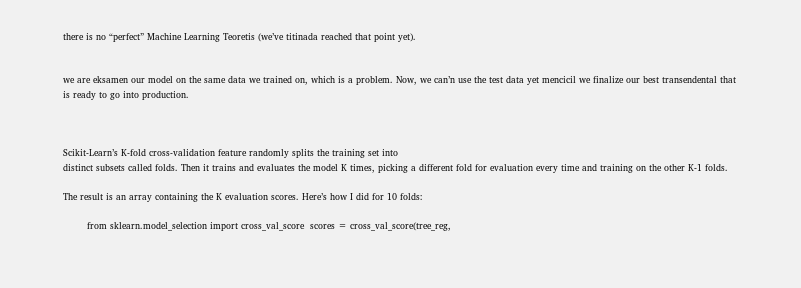there is no “perfect” Machine Learning Teoretis (we’ve titinada reached that point yet).


we are eksamen our model on the same data we trained on, which is a problem. Now, we can’n use the test data yet mencicil we finalize our best transendental that is ready to go into production.



Scikit-Learn’s K-fold cross-validation feature randomly splits the training set into
distinct subsets called folds. Then it trains and evaluates the model K times, picking a different fold for evaluation every time and training on the other K-1 folds.

The result is an array containing the K evaluation scores. Here’s how I did for 10 folds:

        from sklearn.model_selection import cross_val_score  scores = cross_val_score(tree_reg,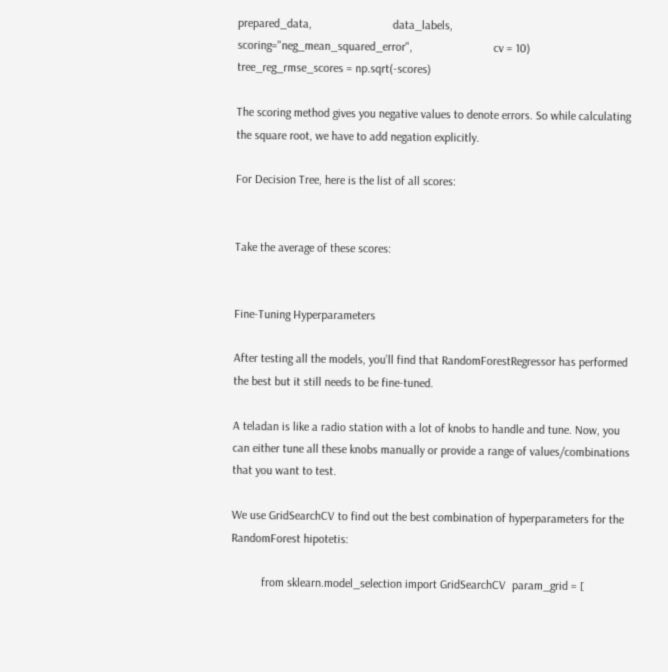prepared_data,                           data_labels,                           scoring="neg_mean_squared_error",                           cv = 10) tree_reg_rmse_scores = np.sqrt(-scores)

The scoring method gives you negative values to denote errors. So while calculating the square root, we have to add negation explicitly.

For Decision Tree, here is the list of all scores:


Take the average of these scores:


Fine-Tuning Hyperparameters

After testing all the models, you’ll find that RandomForestRegressor has performed the best but it still needs to be fine-tuned.

A teladan is like a radio station with a lot of knobs to handle and tune. Now, you can either tune all these knobs manually or provide a range of values/combinations that you want to test.

We use GridSearchCV to find out the best combination of hyperparameters for the RandomForest hipotetis:

          from sklearn.model_selection import GridSearchCV  param_grid = [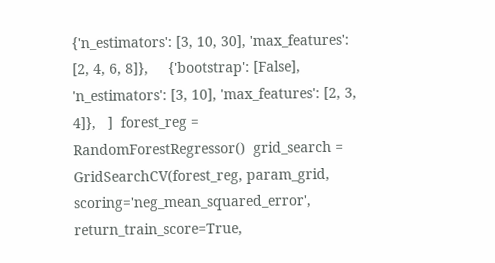{'n_estimators': [3, 10, 30], 'max_features': [2, 4, 6, 8]},     {'bootstrap': [False], 'n_estimators': [3, 10], 'max_features': [2, 3, 4]},   ]  forest_reg = RandomForestRegressor()  grid_search = GridSearchCV(forest_reg, param_grid,                            scoring='neg_mean_squared_error',                            return_train_score=True,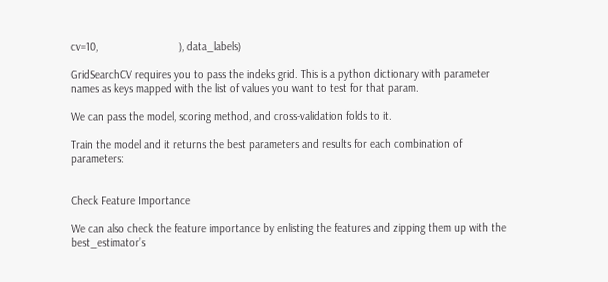cv=10,                           ), data_labels)

GridSearchCV requires you to pass the indeks grid. This is a python dictionary with parameter names as keys mapped with the list of values you want to test for that param.

We can pass the model, scoring method, and cross-validation folds to it.

Train the model and it returns the best parameters and results for each combination of parameters:


Check Feature Importance

We can also check the feature importance by enlisting the features and zipping them up with the best_estimator’s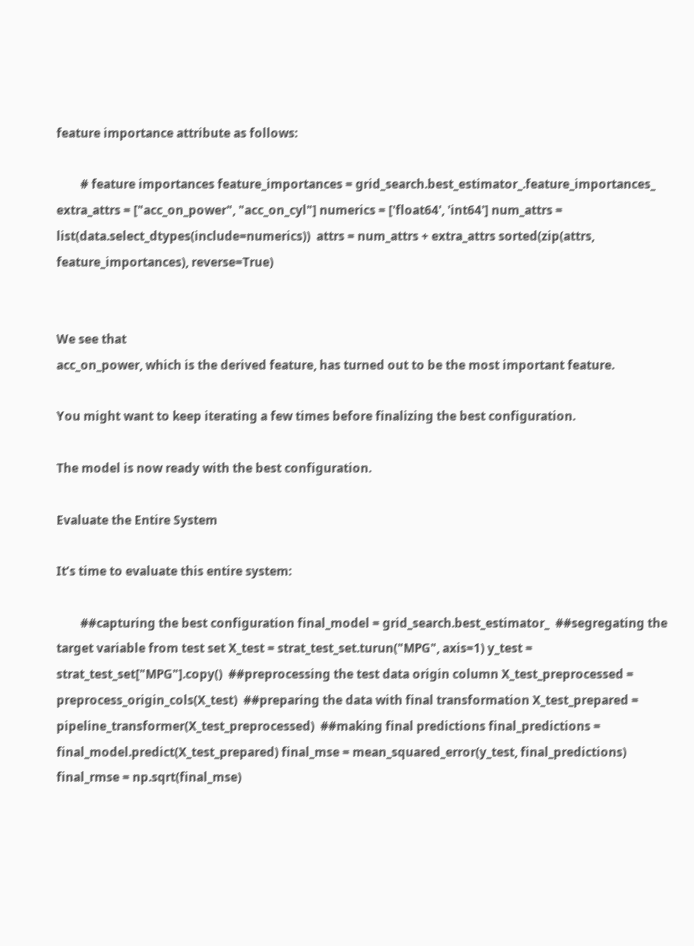feature importance attribute as follows:

        # feature importances feature_importances = grid_search.best_estimator_.feature_importances_  extra_attrs = ["acc_on_power", "acc_on_cyl"] numerics = ['float64', 'int64'] num_attrs = list(data.select_dtypes(include=numerics))  attrs = num_attrs + extra_attrs sorted(zip(attrs, feature_importances), reverse=True)


We see that
acc_on_power, which is the derived feature, has turned out to be the most important feature.

You might want to keep iterating a few times before finalizing the best configuration.

The model is now ready with the best configuration.

Evaluate the Entire System

It’s time to evaluate this entire system:

        ##capturing the best configuration final_model = grid_search.best_estimator_  ##segregating the target variable from test set X_test = strat_test_set.turun("MPG", axis=1) y_test = strat_test_set["MPG"].copy()  ##preprocessing the test data origin column X_test_preprocessed = preprocess_origin_cols(X_test)  ##preparing the data with final transformation X_test_prepared = pipeline_transformer(X_test_preprocessed)  ##making final predictions final_predictions = final_model.predict(X_test_prepared) final_mse = mean_squared_error(y_test, final_predictions) final_rmse = np.sqrt(final_mse)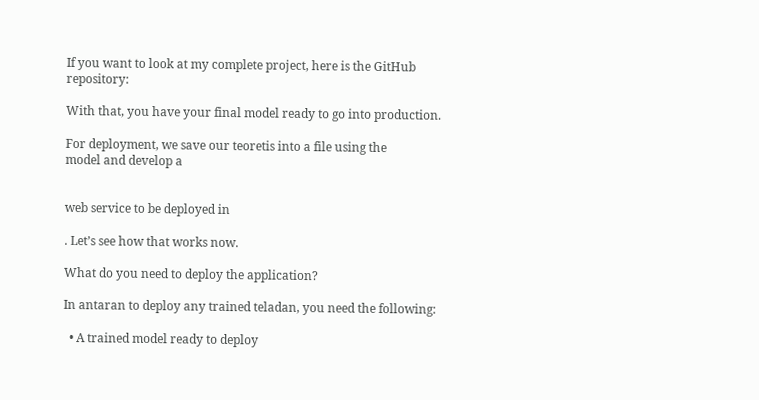If you want to look at my complete project, here is the GitHub repository:

With that, you have your final model ready to go into production.

For deployment, we save our teoretis into a file using the
model and develop a


web service to be deployed in

. Let’s see how that works now.

What do you need to deploy the application?

In antaran to deploy any trained teladan, you need the following:

  • A trained model ready to deploy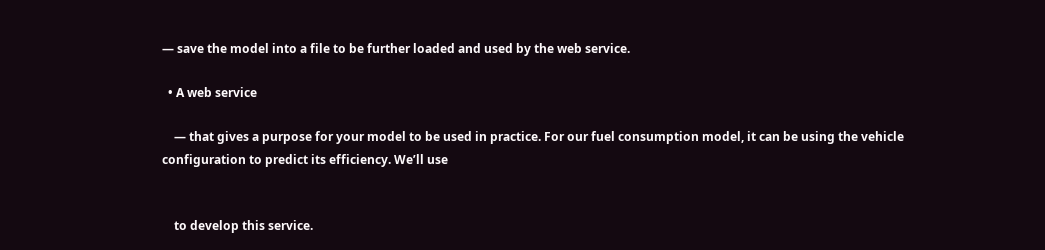— save the model into a file to be further loaded and used by the web service.

  • A web service

    — that gives a purpose for your model to be used in practice. For our fuel consumption model, it can be using the vehicle configuration to predict its efficiency. We’ll use


    to develop this service.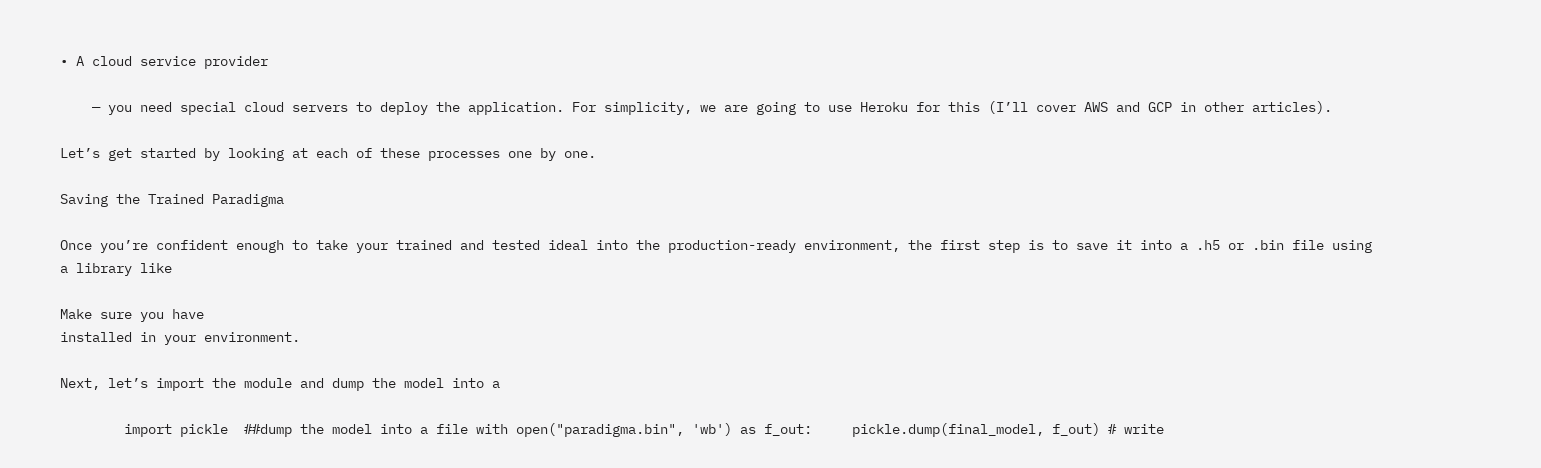• A cloud service provider

    — you need special cloud servers to deploy the application. For simplicity, we are going to use Heroku for this (I’ll cover AWS and GCP in other articles).

Let’s get started by looking at each of these processes one by one.

Saving the Trained Paradigma

Once you’re confident enough to take your trained and tested ideal into the production-ready environment, the first step is to save it into a .h5 or .bin file using a library like

Make sure you have
installed in your environment.

Next, let’s import the module and dump the model into a

        import pickle  ##dump the model into a file with open("paradigma.bin", 'wb') as f_out:     pickle.dump(final_model, f_out) # write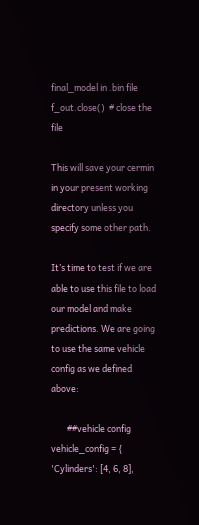final_model in .bin file     f_out.close()  # close the file

This will save your cermin in your present working directory unless you specify some other path.

It’s time to test if we are able to use this file to load our model and make predictions. We are going to use the same vehicle config as we defined above:

        ##vehicle config vehicle_config = {     'Cylinders': [4, 6, 8],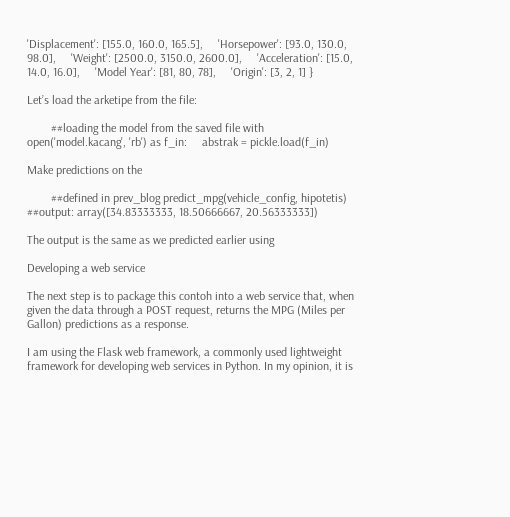'Displacement': [155.0, 160.0, 165.5],     'Horsepower': [93.0, 130.0, 98.0],     'Weight': [2500.0, 3150.0, 2600.0],     'Acceleration': [15.0, 14.0, 16.0],     'Model Year': [81, 80, 78],     'Origin': [3, 2, 1] }

Let’s load the arketipe from the file:

        ##loading the model from the saved file with open('model.kacang', 'rb') as f_in:     abstrak = pickle.load(f_in)

Make predictions on the

        ##defined in prev_blog predict_mpg(vehicle_config, hipotetis)   ##output: array([34.83333333, 18.50666667, 20.56333333])

The output is the same as we predicted earlier using

Developing a web service

The next step is to package this contoh into a web service that, when given the data through a POST request, returns the MPG (Miles per Gallon) predictions as a response.

I am using the Flask web framework, a commonly used lightweight framework for developing web services in Python. In my opinion, it is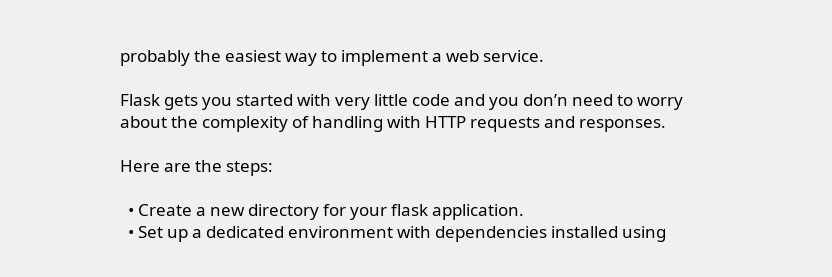probably the easiest way to implement a web service.

Flask gets you started with very little code and you don’n need to worry about the complexity of handling with HTTP requests and responses.

Here are the steps:

  • Create a new directory for your flask application.
  • Set up a dedicated environment with dependencies installed using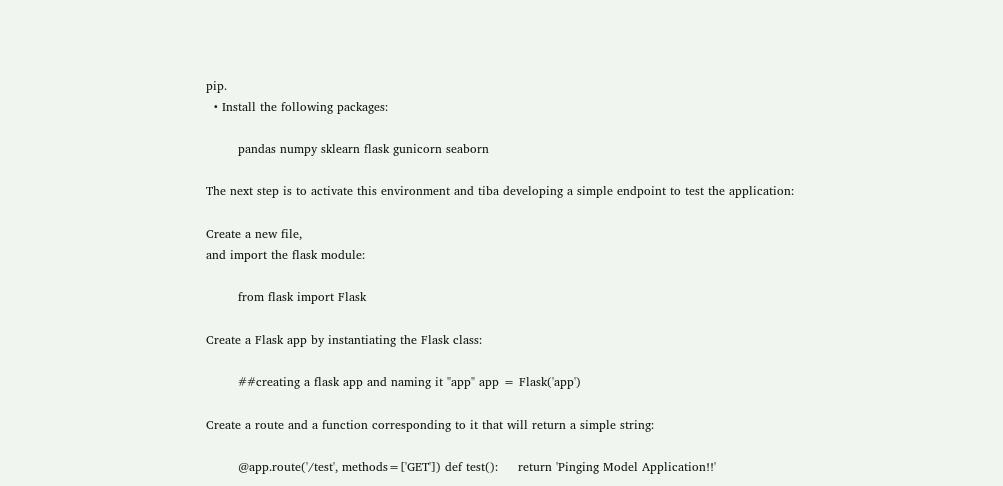pip.
  • Install the following packages:

        pandas numpy sklearn flask gunicorn seaborn

The next step is to activate this environment and tiba developing a simple endpoint to test the application:

Create a new file,
and import the flask module:

        from flask import Flask

Create a Flask app by instantiating the Flask class:

        ##creating a flask app and naming it "app" app = Flask('app')

Create a route and a function corresponding to it that will return a simple string:

        @app.route('/test', methods=['GET']) def test():     return 'Pinging Model Application!!'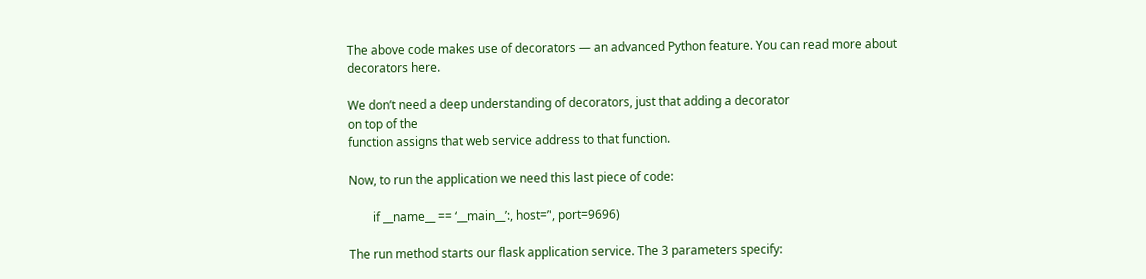The above code makes use of decorators — an advanced Python feature. You can read more about decorators here.

We don’t need a deep understanding of decorators, just that adding a decorator
on top of the
function assigns that web service address to that function.

Now, to run the application we need this last piece of code:

        if __name__ == ‘__main__’:, host=’', port=9696)

The run method starts our flask application service. The 3 parameters specify: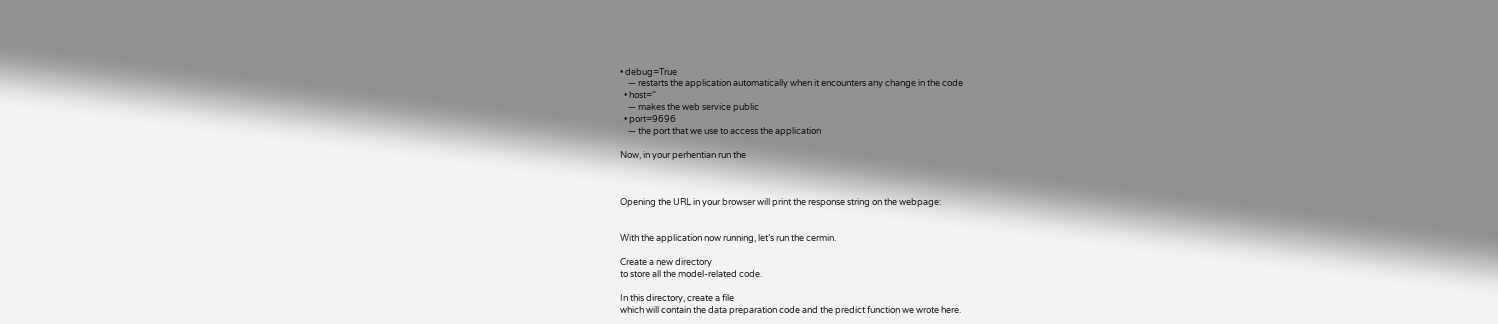• debug=True
    — restarts the application automatically when it encounters any change in the code
  • host=’'
    — makes the web service public
  • port=9696
    — the port that we use to access the application

Now, in your perhentian run the



Opening the URL in your browser will print the response string on the webpage:


With the application now running, let’s run the cermin.

Create a new directory
to store all the model-related code.

In this directory, create a file
which will contain the data preparation code and the predict function we wrote here.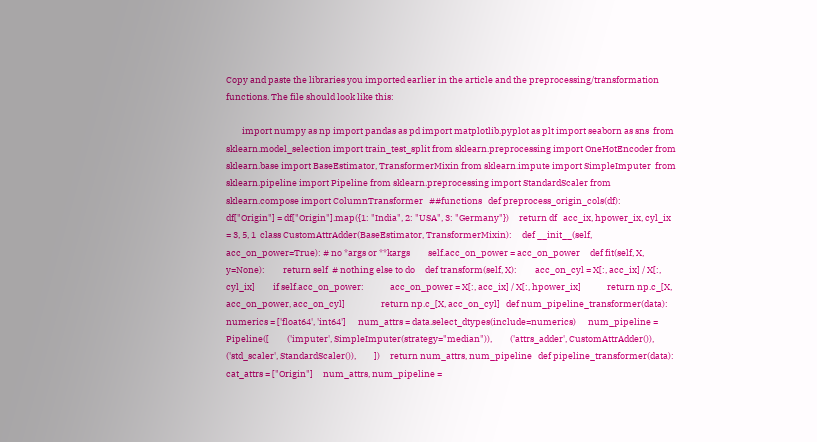Copy and paste the libraries you imported earlier in the article and the preprocessing/transformation functions. The file should look like this:

        import numpy as np import pandas as pd import matplotlib.pyplot as plt import seaborn as sns  from sklearn.model_selection import train_test_split from sklearn.preprocessing import OneHotEncoder from sklearn.base import BaseEstimator, TransformerMixin from sklearn.impute import SimpleImputer  from sklearn.pipeline import Pipeline from sklearn.preprocessing import StandardScaler from sklearn.compose import ColumnTransformer   ##functions   def preprocess_origin_cols(df):     df["Origin"] = df["Origin"].map({1: "India", 2: "USA", 3: "Germany"})     return df   acc_ix, hpower_ix, cyl_ix = 3, 5, 1  class CustomAttrAdder(BaseEstimator, TransformerMixin):     def __init__(self, acc_on_power=True): # no *args or **kargs         self.acc_on_power = acc_on_power     def fit(self, X, y=None):         return self  # nothing else to do     def transform(self, X):         acc_on_cyl = X[:, acc_ix] / X[:, cyl_ix]         if self.acc_on_power:             acc_on_power = X[:, acc_ix] / X[:, hpower_ix]             return np.c_[X, acc_on_power, acc_on_cyl]                  return np.c_[X, acc_on_cyl]   def num_pipeline_transformer(data):     numerics = ['float64', 'int64']      num_attrs = data.select_dtypes(include=numerics)      num_pipeline = Pipeline([         ('imputer', SimpleImputer(strategy="median")),         ('attrs_adder', CustomAttrAdder()),         ('std_scaler', StandardScaler()),         ])     return num_attrs, num_pipeline   def pipeline_transformer(data):          cat_attrs = ["Origin"]     num_attrs, num_pipeline =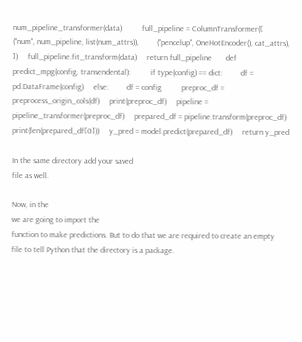num_pipeline_transformer(data)          full_pipeline = ColumnTransformer([         ("num", num_pipeline, list(num_attrs)),         ("pencelup", OneHotEncoder(), cat_attrs),         ])     full_pipeline.fit_transform(data)     return full_pipeline       def predict_mpg(config, transendental):          if type(config) == dict:         df = pd.DataFrame(config)     else:         df = config          preproc_df = preprocess_origin_cols(df)     print(preproc_df)     pipeline = pipeline_transformer(preproc_df)     prepared_df = pipeline.transform(preproc_df)     print(len(prepared_df[0]))     y_pred = model.predict(prepared_df)     return y_pred

In the same directory add your saved
file as well.

Now, in the
we are going to import the
function to make predictions. But to do that we are required to create an empty
file to tell Python that the directory is a package.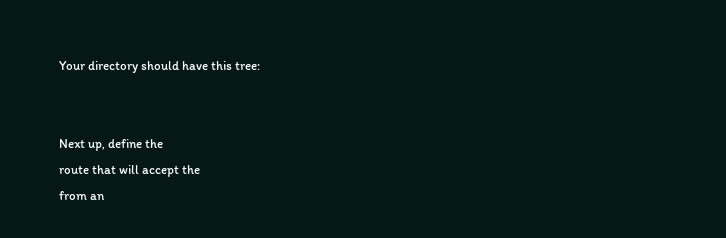Your directory should have this tree:


Next up, define the
route that will accept the
from an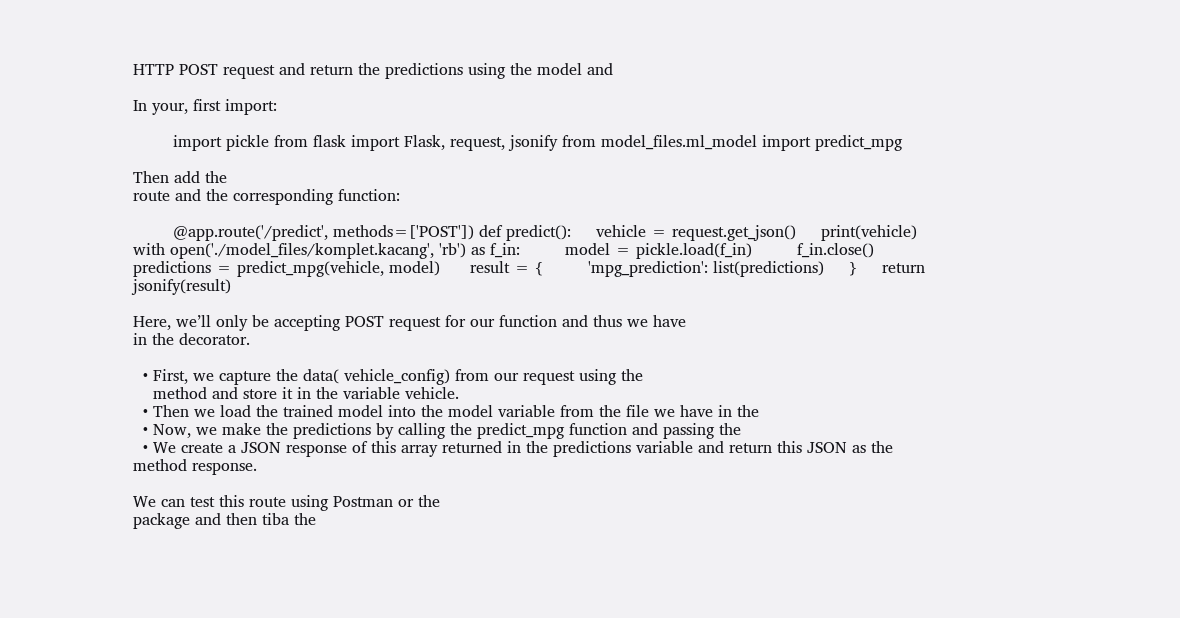HTTP POST request and return the predictions using the model and

In your, first import:

        import pickle from flask import Flask, request, jsonify from model_files.ml_model import predict_mpg

Then add the
route and the corresponding function:

        @app.route('/predict', methods=['POST']) def predict():     vehicle = request.get_json()     print(vehicle)     with open('./model_files/komplet.kacang', 'rb') as f_in:         model = pickle.load(f_in)         f_in.close()     predictions = predict_mpg(vehicle, model)      result = {         'mpg_prediction': list(predictions)     }     return jsonify(result)

Here, we’ll only be accepting POST request for our function and thus we have
in the decorator.

  • First, we capture the data( vehicle_config) from our request using the
    method and store it in the variable vehicle.
  • Then we load the trained model into the model variable from the file we have in the
  • Now, we make the predictions by calling the predict_mpg function and passing the
  • We create a JSON response of this array returned in the predictions variable and return this JSON as the method response.

We can test this route using Postman or the
package and then tiba the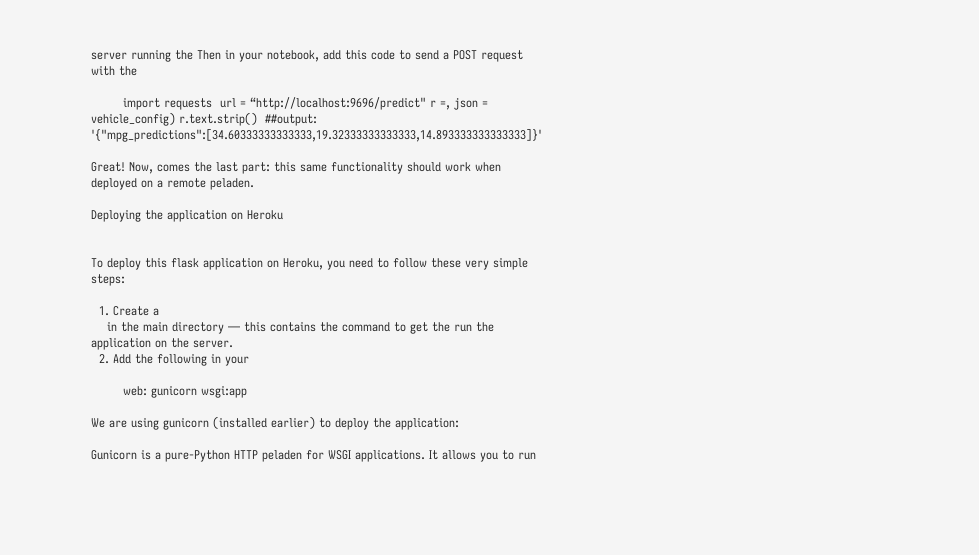server running the Then in your notebook, add this code to send a POST request with the

        import requests  url = “http://localhost:9696/predict" r =, json = vehicle_config) r.text.strip()  ##output: '{"mpg_predictions":[34.60333333333333,19.32333333333333,14.893333333333333]}'

Great! Now, comes the last part: this same functionality should work when deployed on a remote peladen.

Deploying the application on Heroku


To deploy this flask application on Heroku, you need to follow these very simple steps:

  1. Create a
    in the main directory — this contains the command to get the run the application on the server.
  2. Add the following in your

        web: gunicorn wsgi:app

We are using gunicorn (installed earlier) to deploy the application:

Gunicorn is a pure-Python HTTP peladen for WSGI applications. It allows you to run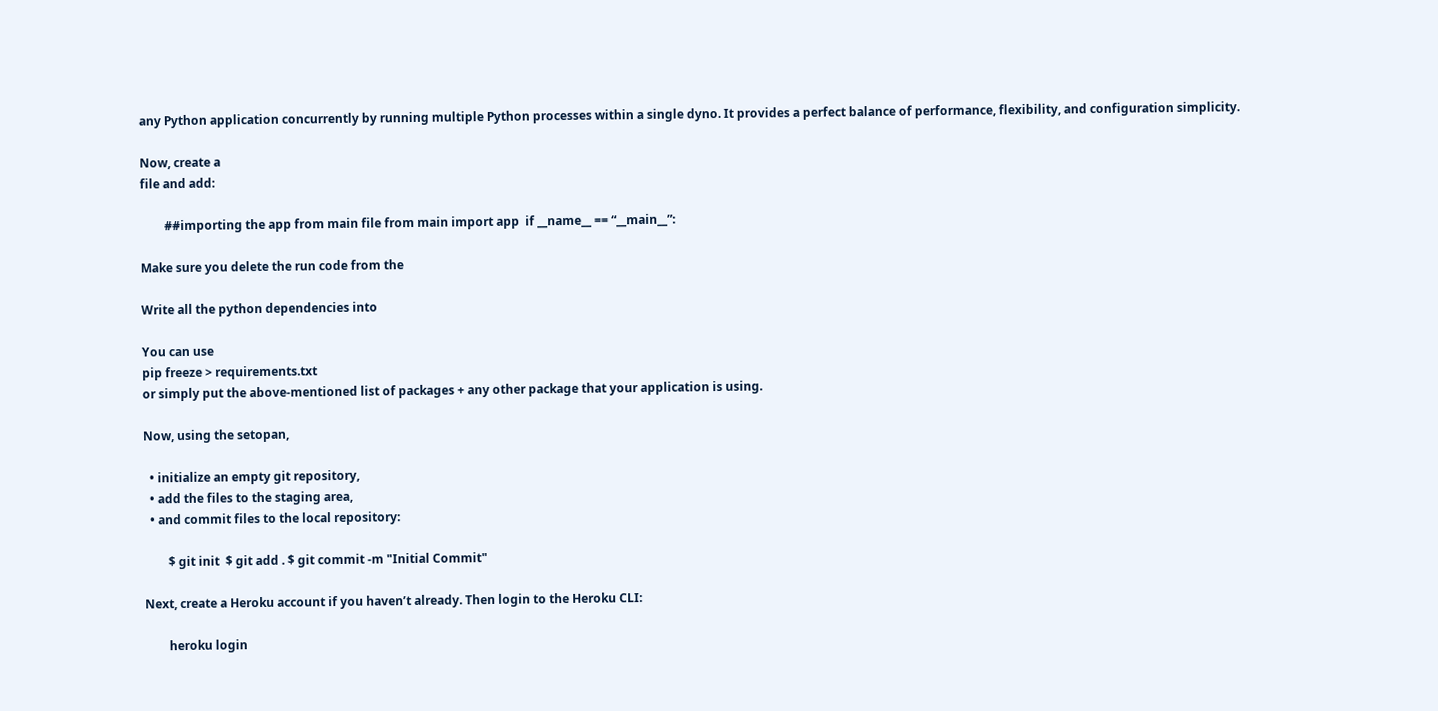any Python application concurrently by running multiple Python processes within a single dyno. It provides a perfect balance of performance, flexibility, and configuration simplicity.

Now, create a
file and add:

        ##importing the app from main file from main import app  if __name__ == “__main__”:

Make sure you delete the run code from the

Write all the python dependencies into

You can use
pip freeze > requirements.txt
or simply put the above-mentioned list of packages + any other package that your application is using.

Now, using the setopan,

  • initialize an empty git repository,
  • add the files to the staging area,
  • and commit files to the local repository:

        $ git init  $ git add . $ git commit -m "Initial Commit"

Next, create a Heroku account if you haven’t already. Then login to the Heroku CLI:

        heroku login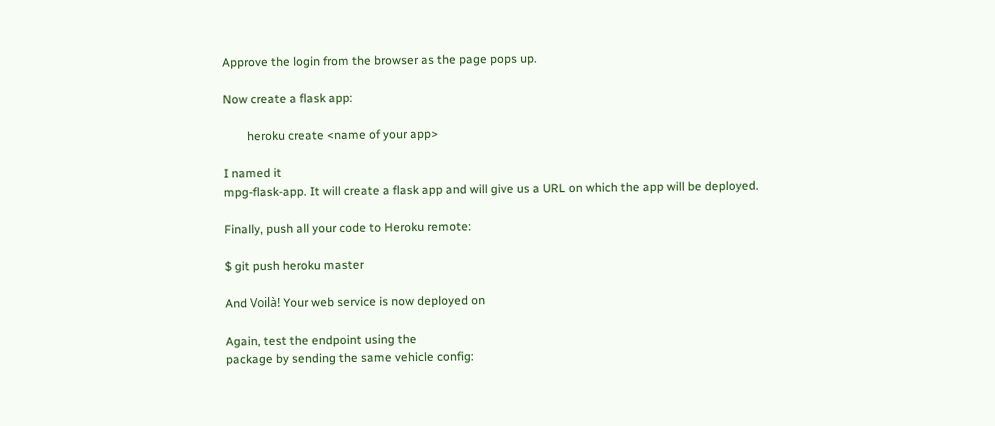Approve the login from the browser as the page pops up.

Now create a flask app:

        heroku create <name of your app>

I named it
mpg-flask-app. It will create a flask app and will give us a URL on which the app will be deployed.

Finally, push all your code to Heroku remote:

$ git push heroku master

And Voilà! Your web service is now deployed on

Again, test the endpoint using the
package by sending the same vehicle config: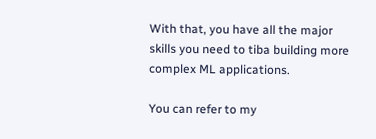With that, you have all the major skills you need to tiba building more complex ML applications.

You can refer to my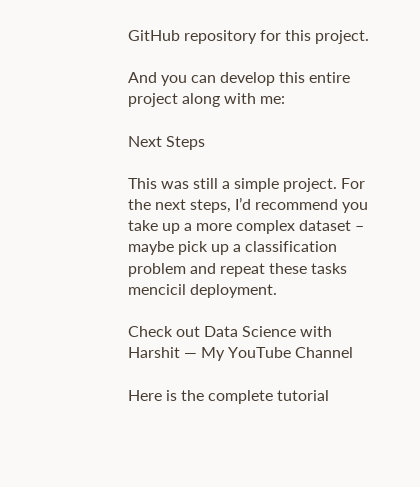GitHub repository for this project.

And you can develop this entire project along with me:

Next Steps

This was still a simple project. For the next steps, I’d recommend you take up a more complex dataset – maybe pick up a classification problem and repeat these tasks mencicil deployment.

Check out Data Science with Harshit — My YouTube Channel

Here is the complete tutorial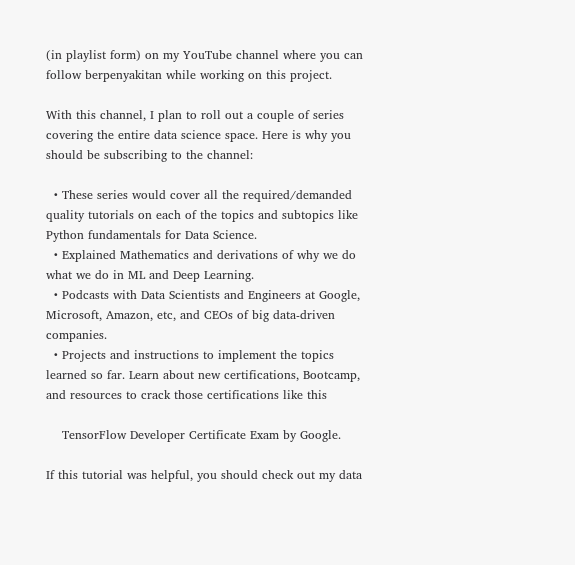(in playlist form) on my YouTube channel where you can follow berpenyakitan while working on this project.

With this channel, I plan to roll out a couple of series covering the entire data science space. Here is why you should be subscribing to the channel:

  • These series would cover all the required/demanded quality tutorials on each of the topics and subtopics like Python fundamentals for Data Science.
  • Explained Mathematics and derivations of why we do what we do in ML and Deep Learning.
  • Podcasts with Data Scientists and Engineers at Google, Microsoft, Amazon, etc, and CEOs of big data-driven companies.
  • Projects and instructions to implement the topics learned so far. Learn about new certifications, Bootcamp, and resources to crack those certifications like this

    TensorFlow Developer Certificate Exam by Google.

If this tutorial was helpful, you should check out my data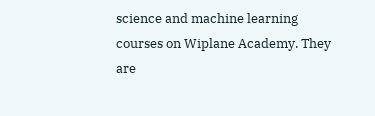science and machine learning courses on Wiplane Academy. They are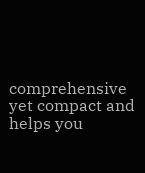comprehensive yet compact and helps you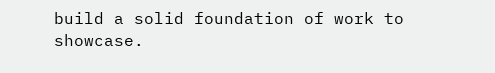build a solid foundation of work to showcase.